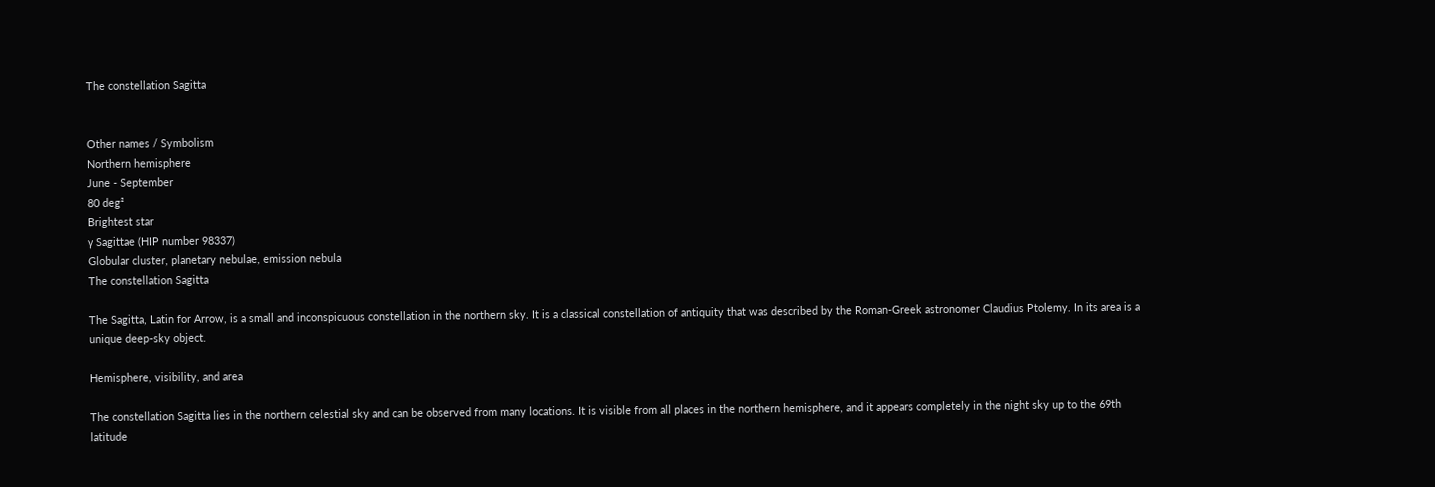The constellation Sagitta


Other names / Symbolism
Northern hemisphere
June - September
80 deg²
Brightest star
γ Sagittae (HIP number 98337)
Globular cluster, planetary nebulae, emission nebula
The constellation Sagitta

The Sagitta, Latin for Arrow, is a small and inconspicuous constellation in the northern sky. It is a classical constellation of antiquity that was described by the Roman-Greek astronomer Claudius Ptolemy. In its area is a unique deep-sky object.

Hemisphere, visibility, and area

The constellation Sagitta lies in the northern celestial sky and can be observed from many locations. It is visible from all places in the northern hemisphere, and it appears completely in the night sky up to the 69th latitude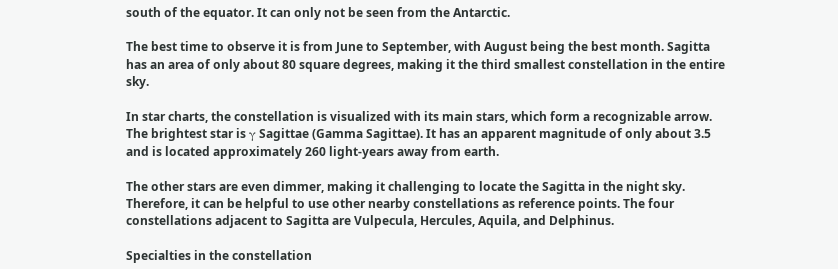south of the equator. It can only not be seen from the Antarctic.

The best time to observe it is from June to September, with August being the best month. Sagitta has an area of only about 80 square degrees, making it the third smallest constellation in the entire sky.

In star charts, the constellation is visualized with its main stars, which form a recognizable arrow. The brightest star is γ Sagittae (Gamma Sagittae). It has an apparent magnitude of only about 3.5 and is located approximately 260 light-years away from earth.

The other stars are even dimmer, making it challenging to locate the Sagitta in the night sky. Therefore, it can be helpful to use other nearby constellations as reference points. The four constellations adjacent to Sagitta are Vulpecula, Hercules, Aquila, and Delphinus.

Specialties in the constellation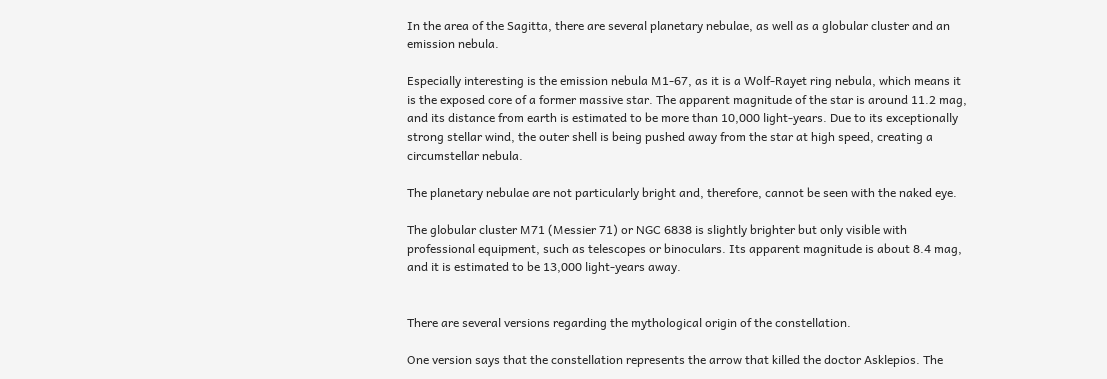In the area of the Sagitta, there are several planetary nebulae, as well as a globular cluster and an emission nebula.

Especially interesting is the emission nebula M1-67, as it is a Wolf-Rayet ring nebula, which means it is the exposed core of a former massive star. The apparent magnitude of the star is around 11.2 mag, and its distance from earth is estimated to be more than 10,000 light-years. Due to its exceptionally strong stellar wind, the outer shell is being pushed away from the star at high speed, creating a circumstellar nebula.

The planetary nebulae are not particularly bright and, therefore, cannot be seen with the naked eye.

The globular cluster M71 (Messier 71) or NGC 6838 is slightly brighter but only visible with professional equipment, such as telescopes or binoculars. Its apparent magnitude is about 8.4 mag, and it is estimated to be 13,000 light-years away.


There are several versions regarding the mythological origin of the constellation.

One version says that the constellation represents the arrow that killed the doctor Asklepios. The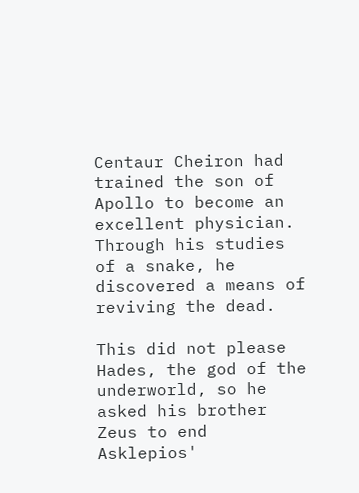Centaur Cheiron had trained the son of Apollo to become an excellent physician. Through his studies of a snake, he discovered a means of reviving the dead.

This did not please Hades, the god of the underworld, so he asked his brother Zeus to end Asklepios'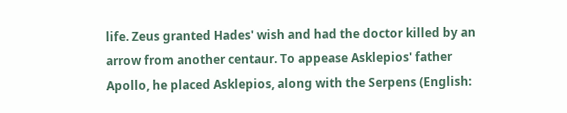life. Zeus granted Hades' wish and had the doctor killed by an arrow from another centaur. To appease Asklepios' father Apollo, he placed Asklepios, along with the Serpens (English: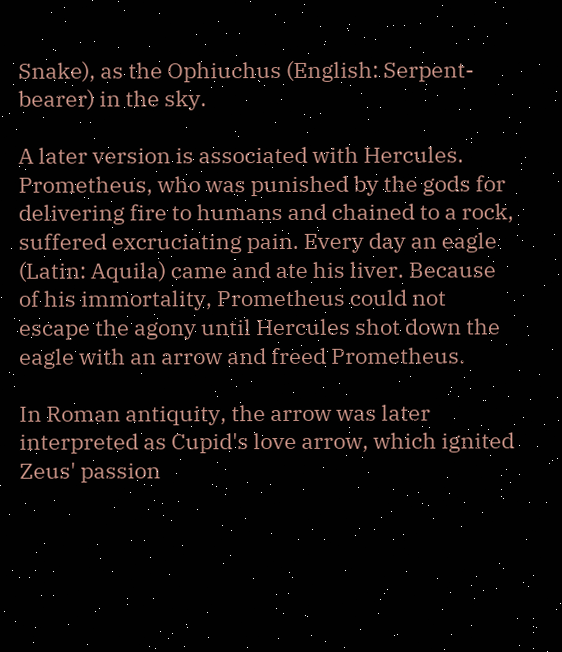Snake), as the Ophiuchus (English: Serpent-bearer) in the sky.

A later version is associated with Hercules. Prometheus, who was punished by the gods for delivering fire to humans and chained to a rock, suffered excruciating pain. Every day an eagle (Latin: Aquila) came and ate his liver. Because of his immortality, Prometheus could not escape the agony until Hercules shot down the eagle with an arrow and freed Prometheus.

In Roman antiquity, the arrow was later interpreted as Cupid's love arrow, which ignited Zeus' passion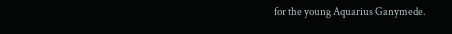for the young Aquarius Ganymede.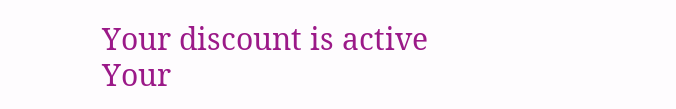Your discount is active
Your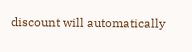discount will automatically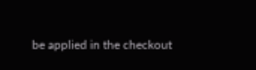be applied in the checkout